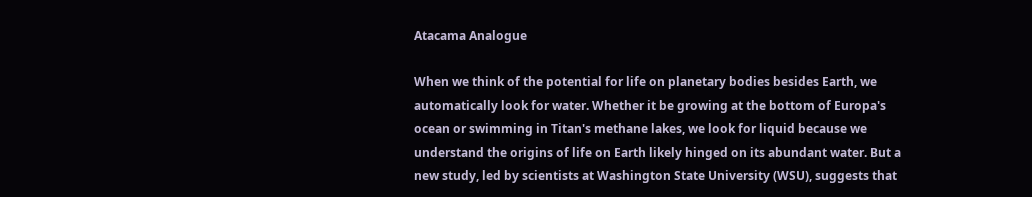Atacama Analogue

When we think of the potential for life on planetary bodies besides Earth, we automatically look for water. Whether it be growing at the bottom of Europa's ocean or swimming in Titan's methane lakes, we look for liquid because we understand the origins of life on Earth likely hinged on its abundant water. But a new study, led by scientists at Washington State University (WSU), suggests that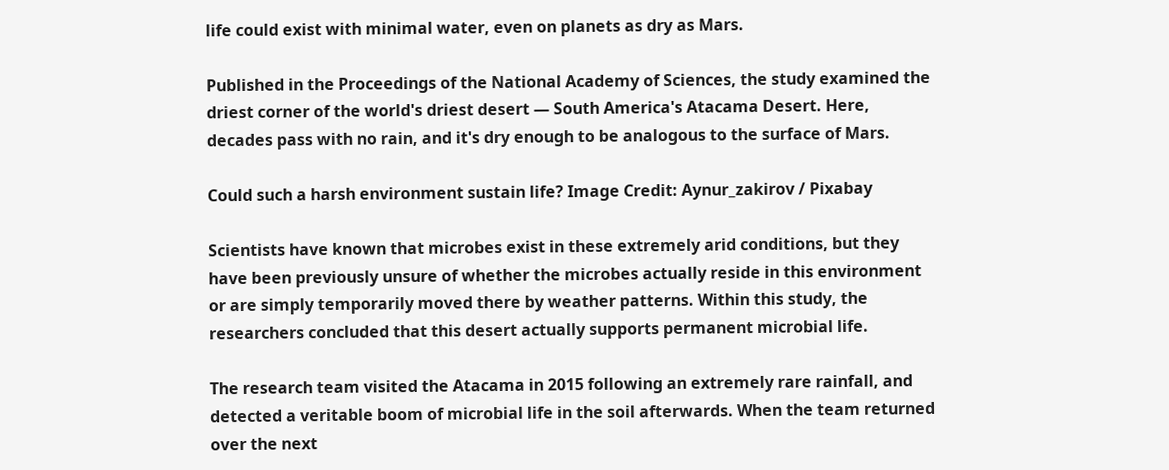life could exist with minimal water, even on planets as dry as Mars.

Published in the Proceedings of the National Academy of Sciences, the study examined the driest corner of the world's driest desert — South America's Atacama Desert. Here, decades pass with no rain, and it's dry enough to be analogous to the surface of Mars.

Could such a harsh environment sustain life? Image Credit: Aynur_zakirov / Pixabay

Scientists have known that microbes exist in these extremely arid conditions, but they have been previously unsure of whether the microbes actually reside in this environment or are simply temporarily moved there by weather patterns. Within this study, the researchers concluded that this desert actually supports permanent microbial life.

The research team visited the Atacama in 2015 following an extremely rare rainfall, and detected a veritable boom of microbial life in the soil afterwards. When the team returned over the next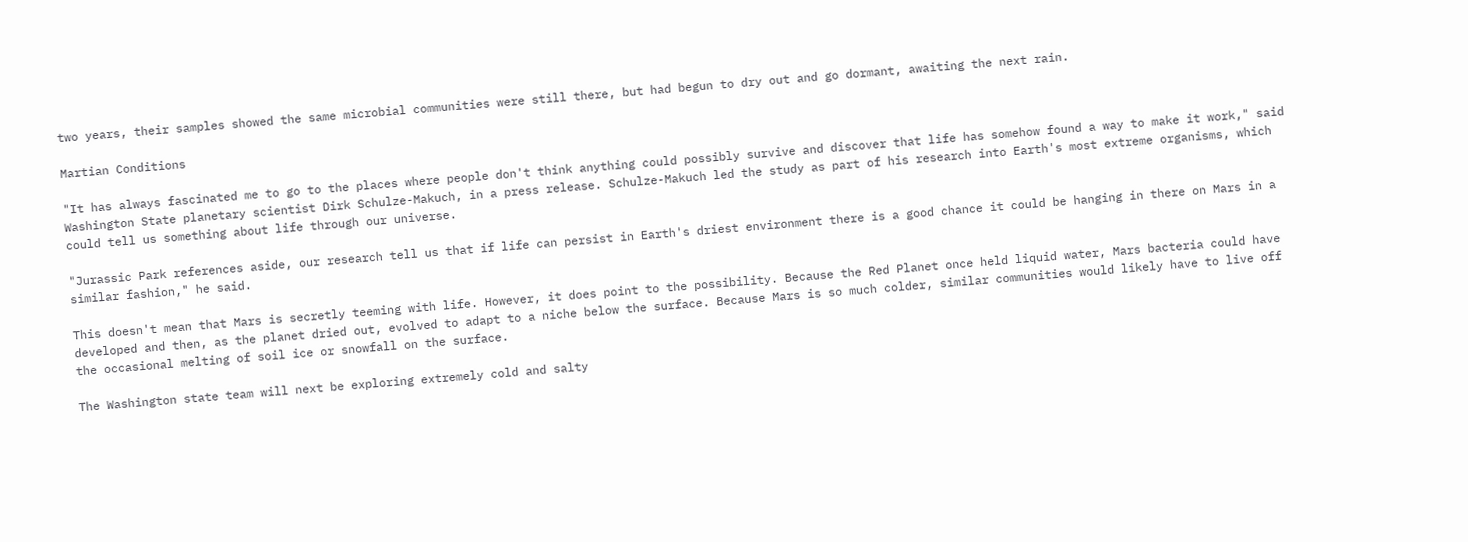two years, their samples showed the same microbial communities were still there, but had begun to dry out and go dormant, awaiting the next rain.

Martian Conditions

"It has always fascinated me to go to the places where people don't think anything could possibly survive and discover that life has somehow found a way to make it work," said Washington State planetary scientist Dirk Schulze-Makuch, in a press release. Schulze-Makuch led the study as part of his research into Earth's most extreme organisms, which could tell us something about life through our universe.

"Jurassic Park references aside, our research tell us that if life can persist in Earth's driest environment there is a good chance it could be hanging in there on Mars in a similar fashion," he said.

This doesn't mean that Mars is secretly teeming with life. However, it does point to the possibility. Because the Red Planet once held liquid water, Mars bacteria could have developed and then, as the planet dried out, evolved to adapt to a niche below the surface. Because Mars is so much colder, similar communities would likely have to live off the occasional melting of soil ice or snowfall on the surface.

The Washington state team will next be exploring extremely cold and salty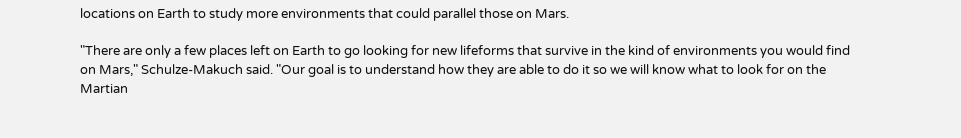locations on Earth to study more environments that could parallel those on Mars.

"There are only a few places left on Earth to go looking for new lifeforms that survive in the kind of environments you would find on Mars," Schulze-Makuch said. "Our goal is to understand how they are able to do it so we will know what to look for on the Martian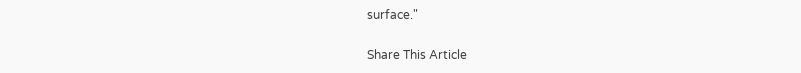surface."

Share This Article